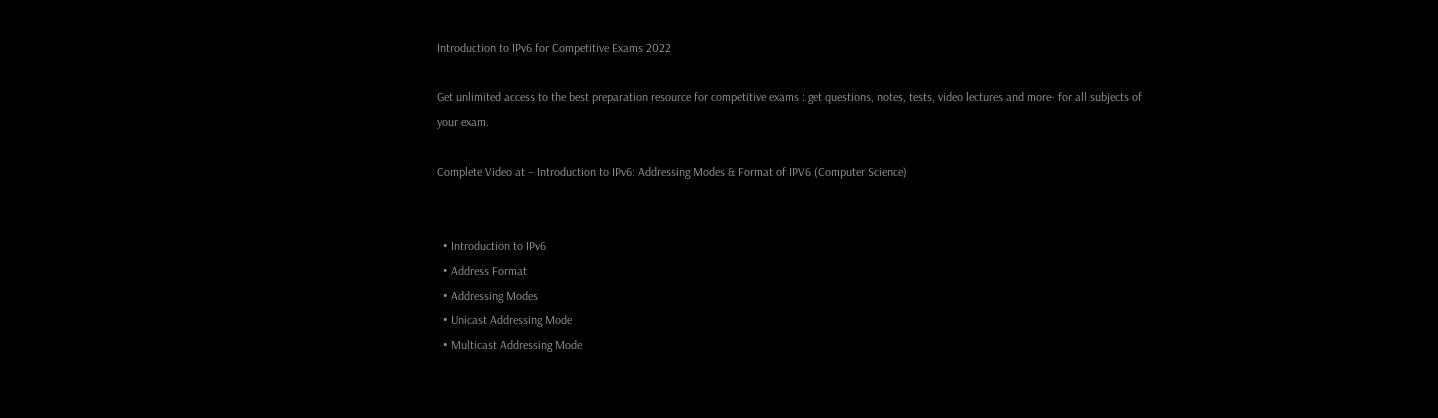Introduction to IPv6 for Competitive Exams 2022

Get unlimited access to the best preparation resource for competitive exams : get questions, notes, tests, video lectures and more- for all subjects of your exam.

Complete Video at – Introduction to IPv6: Addressing Modes & Format of IPV6 (Computer Science)


  • Introduction to IPv6
  • Address Format
  • Addressing Modes
  • Unicast Addressing Mode
  • Multicast Addressing Mode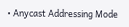• Anycast Addressing Mode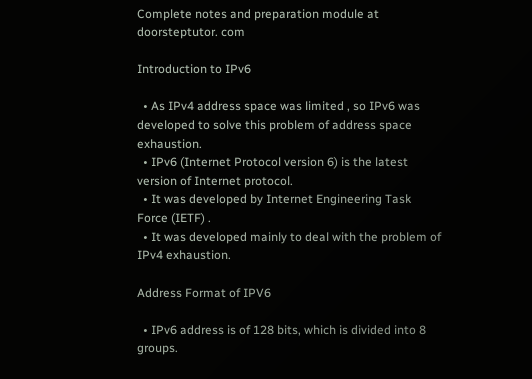Complete notes and preparation module at doorsteptutor. com

Introduction to IPv6

  • As IPv4 address space was limited , so IPv6 was developed to solve this problem of address space exhaustion.
  • IPv6 (Internet Protocol version 6) is the latest version of Internet protocol.
  • It was developed by Internet Engineering Task Force (IETF) .
  • It was developed mainly to deal with the problem of IPv4 exhaustion.

Address Format of IPV6

  • IPv6 address is of 128 bits, which is divided into 8 groups.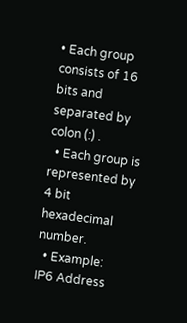• Each group consists of 16 bits and separated by colon (:) .
  • Each group is represented by 4 bit hexadecimal number.
  • Example:
IP6 Address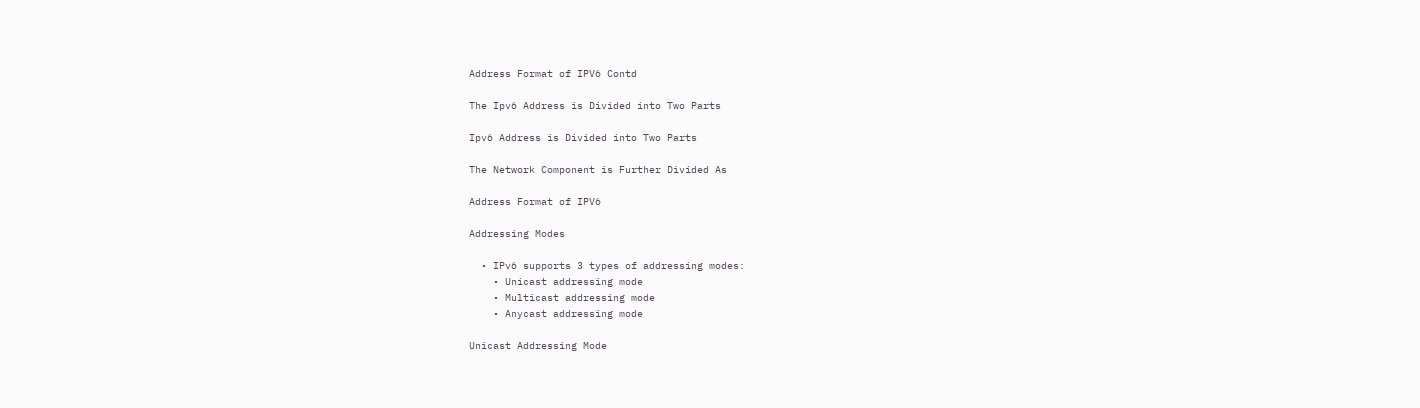Address Format of IPV6 Contd

The Ipv6 Address is Divided into Two Parts

Ipv6 Address is Divided into Two Parts

The Network Component is Further Divided As

Address Format of IPV6

Addressing Modes

  • IPv6 supports 3 types of addressing modes:
    • Unicast addressing mode
    • Multicast addressing mode
    • Anycast addressing mode

Unicast Addressing Mode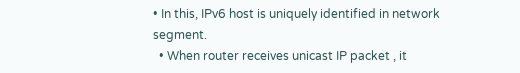• In this, IPv6 host is uniquely identified in network segment.
  • When router receives unicast IP packet , it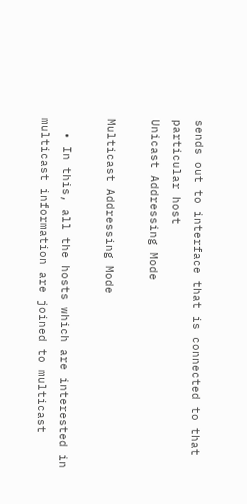sends out to interface that is connected to that particular host
Unicast Addressing Mode

Multicast Addressing Mode

  • In this, all the hosts which are interested in multicast information are joined to multicast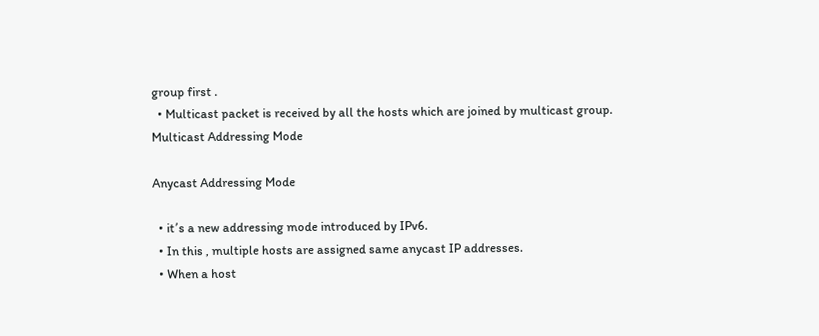group first .
  • Multicast packet is received by all the hosts which are joined by multicast group.
Multicast Addressing Mode

Anycast Addressing Mode

  • it՚s a new addressing mode introduced by IPv6.
  • In this , multiple hosts are assigned same anycast IP addresses.
  • When a host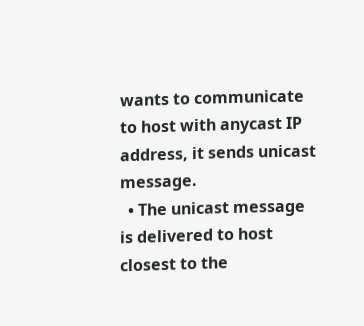wants to communicate to host with anycast IP address, it sends unicast message.
  • The unicast message is delivered to host closest to the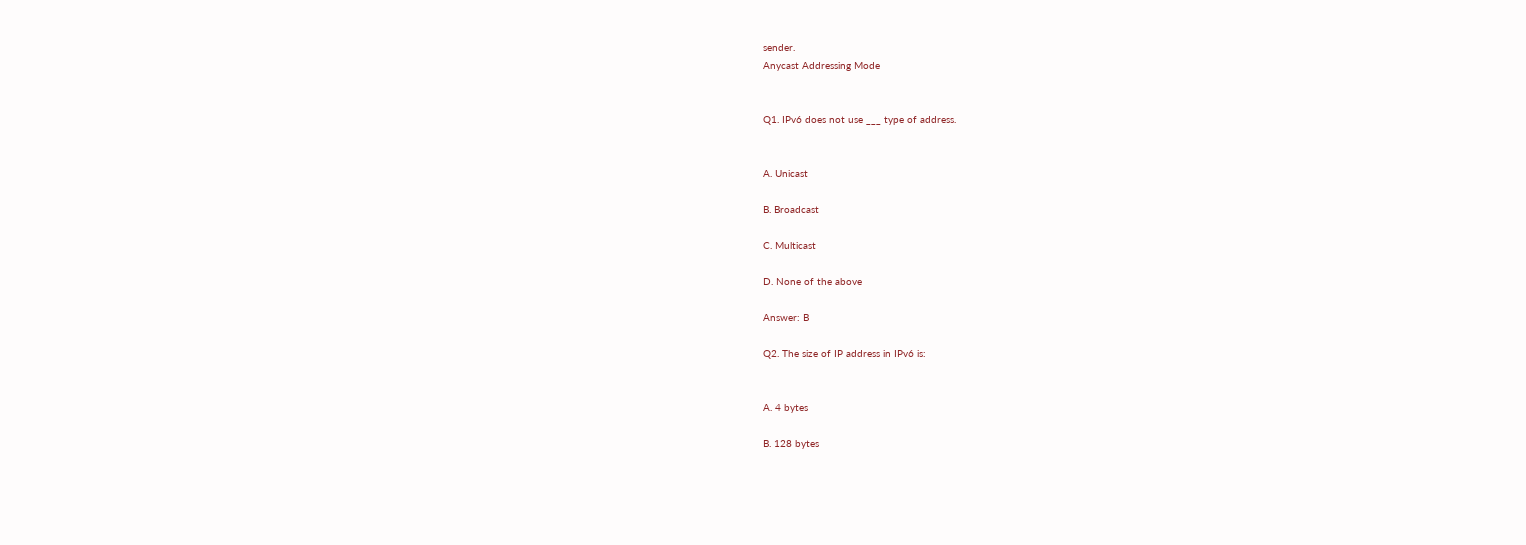sender.
Anycast Addressing Mode


Q1. IPv6 does not use ___ type of address.


A. Unicast

B. Broadcast

C. Multicast

D. None of the above

Answer: B

Q2. The size of IP address in IPv6 is:


A. 4 bytes

B. 128 bytes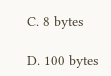C. 8 bytes

D. 100 bytes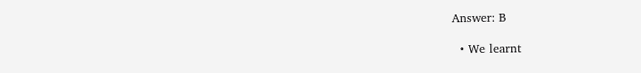Answer: B

  • We learnt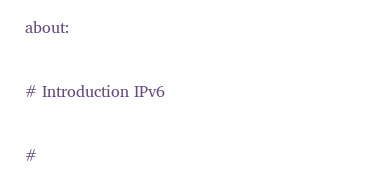about:

# Introduction IPv6

#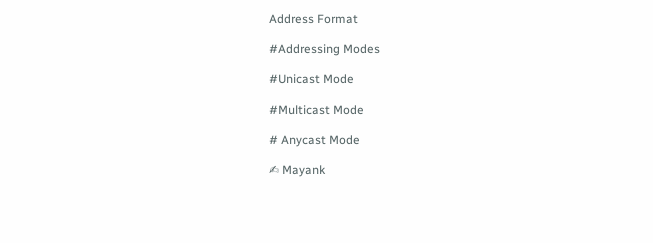Address Format

#Addressing Modes

#Unicast Mode

#Multicast Mode

# Anycast Mode

✍ Mayank